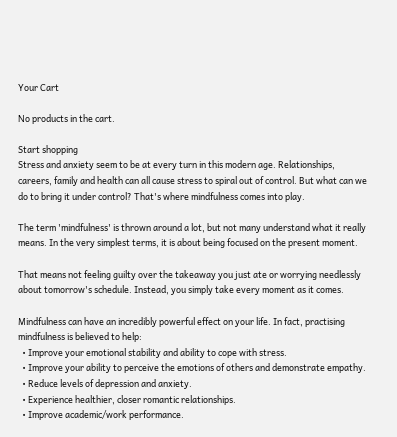Your Cart

No products in the cart.

Start shopping
Stress and anxiety seem to be at every turn in this modern age. Relationships, careers, family and health can all cause stress to spiral out of control. But what can we do to bring it under control? That's where mindfulness comes into play.

The term 'mindfulness' is thrown around a lot, but not many understand what it really means. In the very simplest terms, it is about being focused on the present moment.

That means not feeling guilty over the takeaway you just ate or worrying needlessly about tomorrow's schedule. Instead, you simply take every moment as it comes.

Mindfulness can have an incredibly powerful effect on your life. In fact, practising mindfulness is believed to help:
  • Improve your emotional stability and ability to cope with stress.
  • Improve your ability to perceive the emotions of others and demonstrate empathy.
  • Reduce levels of depression and anxiety.
  • Experience healthier, closer romantic relationships.
  • Improve academic/work performance.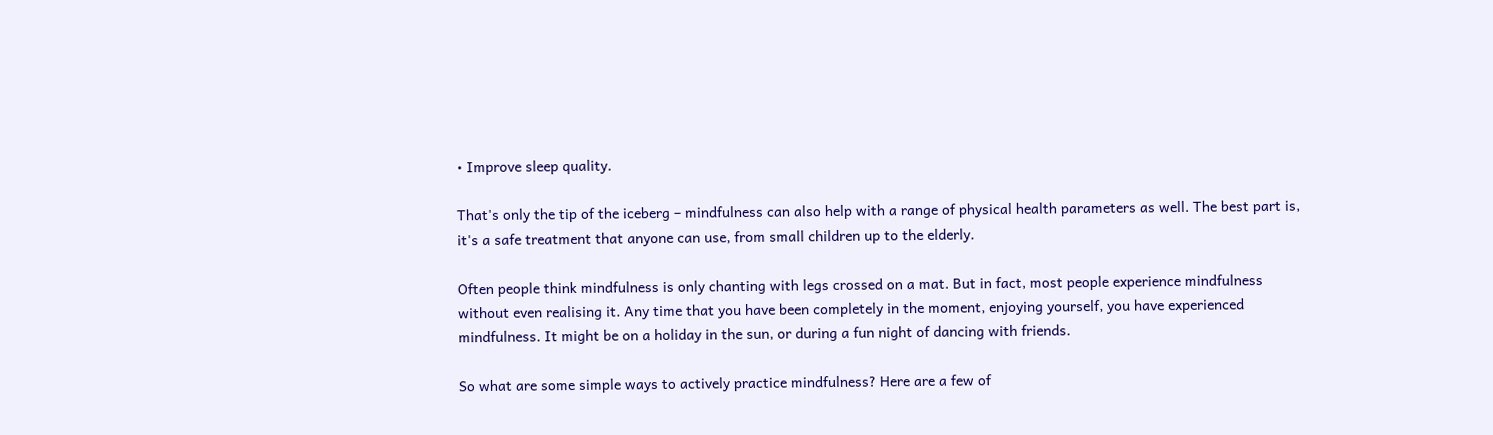• Improve sleep quality.

That's only the tip of the iceberg – mindfulness can also help with a range of physical health parameters as well. The best part is, it's a safe treatment that anyone can use, from small children up to the elderly.

Often people think mindfulness is only chanting with legs crossed on a mat. But in fact, most people experience mindfulness without even realising it. Any time that you have been completely in the moment, enjoying yourself, you have experienced mindfulness. It might be on a holiday in the sun, or during a fun night of dancing with friends.

So what are some simple ways to actively practice mindfulness? Here are a few of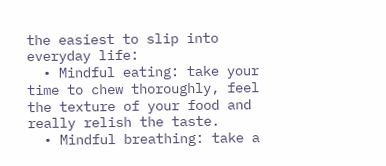the easiest to slip into everyday life:
  • Mindful eating: take your time to chew thoroughly, feel the texture of your food and really relish the taste.
  • Mindful breathing: take a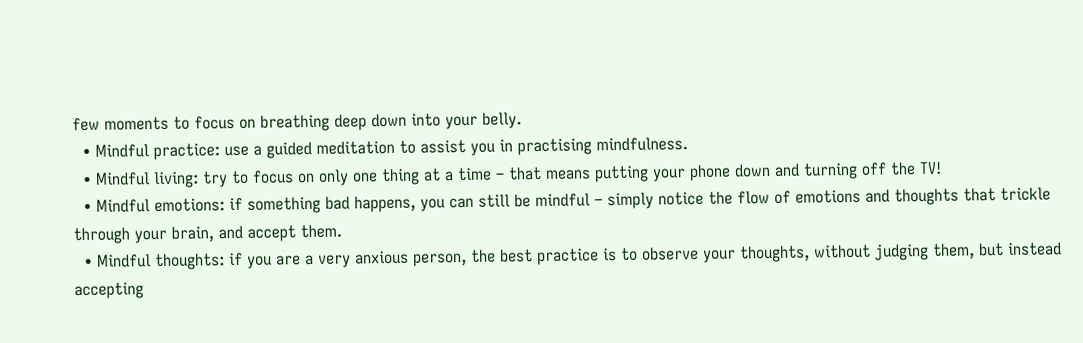few moments to focus on breathing deep down into your belly.
  • Mindful practice: use a guided meditation to assist you in practising mindfulness.
  • Mindful living: try to focus on only one thing at a time – that means putting your phone down and turning off the TV!
  • Mindful emotions: if something bad happens, you can still be mindful – simply notice the flow of emotions and thoughts that trickle through your brain, and accept them.
  • Mindful thoughts: if you are a very anxious person, the best practice is to observe your thoughts, without judging them, but instead accepting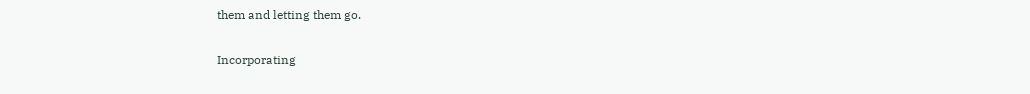them and letting them go.

Incorporating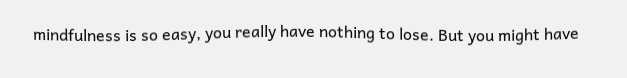mindfulness is so easy, you really have nothing to lose. But you might have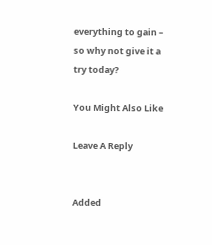everything to gain – so why not give it a try today?

You Might Also Like

Leave A Reply


Added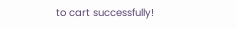to cart successfully!